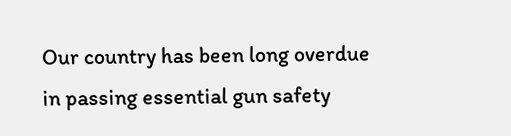Our country has been long overdue in passing essential gun safety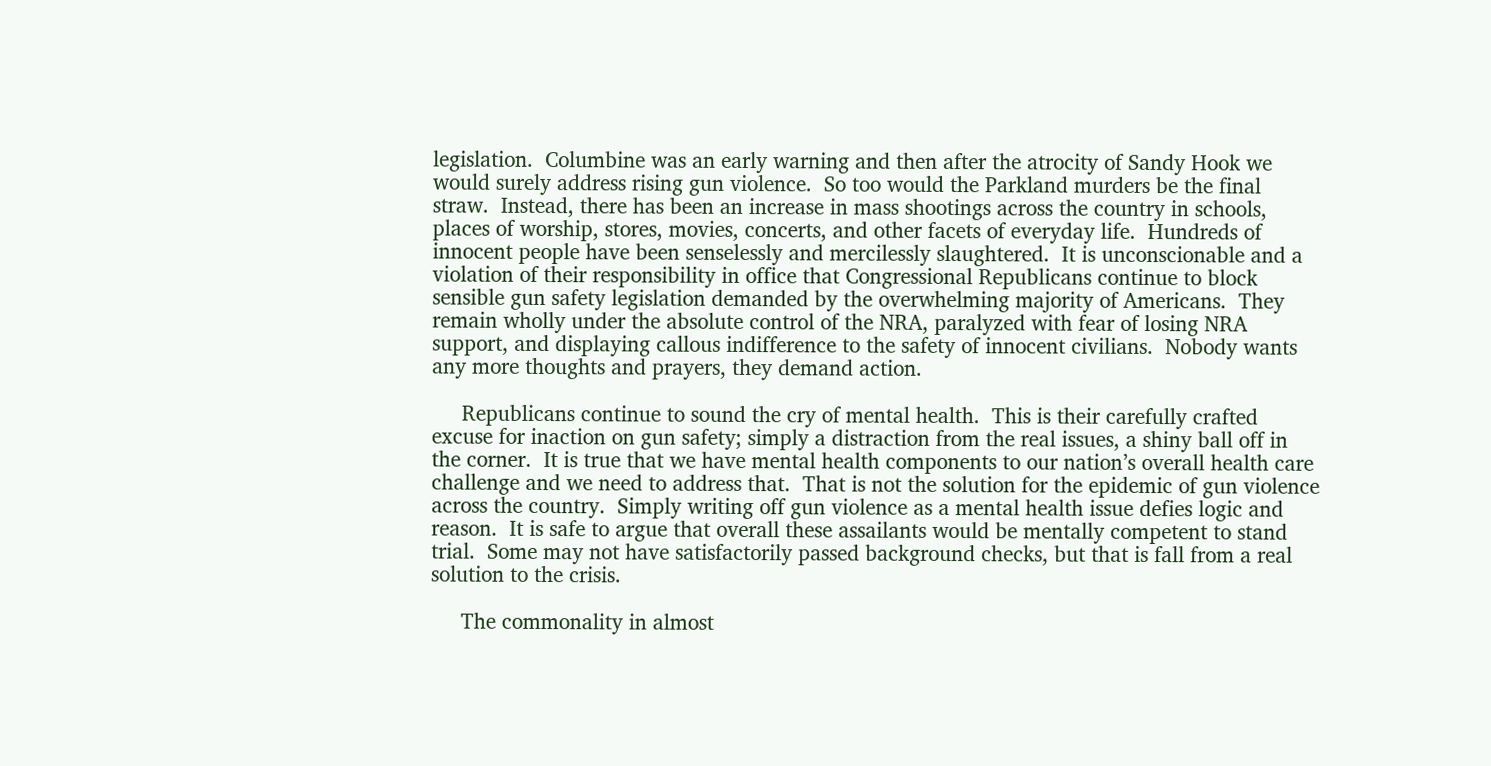legislation.  Columbine was an early warning and then after the atrocity of Sandy Hook we would surely address rising gun violence.  So too would the Parkland murders be the final straw.  Instead, there has been an increase in mass shootings across the country in schools, places of worship, stores, movies, concerts, and other facets of everyday life.  Hundreds of innocent people have been senselessly and mercilessly slaughtered.  It is unconscionable and a violation of their responsibility in office that Congressional Republicans continue to block sensible gun safety legislation demanded by the overwhelming majority of Americans.  They remain wholly under the absolute control of the NRA, paralyzed with fear of losing NRA support, and displaying callous indifference to the safety of innocent civilians.  Nobody wants any more thoughts and prayers, they demand action.

     Republicans continue to sound the cry of mental health.  This is their carefully crafted excuse for inaction on gun safety; simply a distraction from the real issues, a shiny ball off in the corner.  It is true that we have mental health components to our nation’s overall health care challenge and we need to address that.  That is not the solution for the epidemic of gun violence across the country.  Simply writing off gun violence as a mental health issue defies logic and reason.  It is safe to argue that overall these assailants would be mentally competent to stand trial.  Some may not have satisfactorily passed background checks, but that is fall from a real solution to the crisis.

     The commonality in almost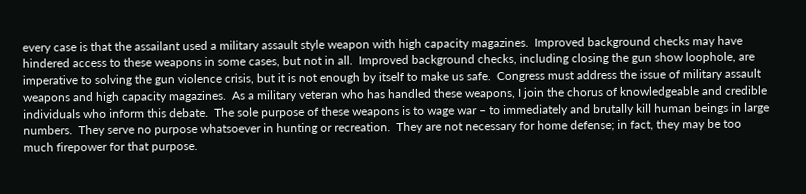every case is that the assailant used a military assault style weapon with high capacity magazines.  Improved background checks may have hindered access to these weapons in some cases, but not in all.  Improved background checks, including closing the gun show loophole, are imperative to solving the gun violence crisis, but it is not enough by itself to make us safe.  Congress must address the issue of military assault weapons and high capacity magazines.  As a military veteran who has handled these weapons, I join the chorus of knowledgeable and credible individuals who inform this debate.  The sole purpose of these weapons is to wage war – to immediately and brutally kill human beings in large numbers.  They serve no purpose whatsoever in hunting or recreation.  They are not necessary for home defense; in fact, they may be too much firepower for that purpose.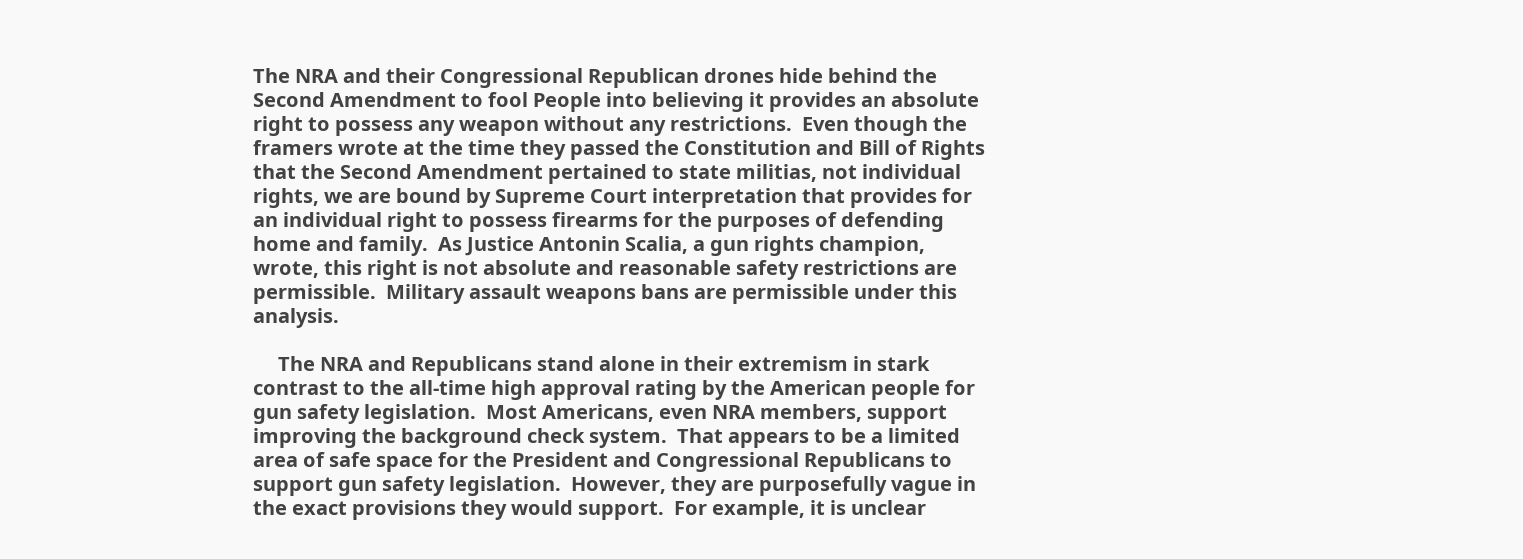The NRA and their Congressional Republican drones hide behind the Second Amendment to fool People into believing it provides an absolute right to possess any weapon without any restrictions.  Even though the framers wrote at the time they passed the Constitution and Bill of Rights that the Second Amendment pertained to state militias, not individual rights, we are bound by Supreme Court interpretation that provides for an individual right to possess firearms for the purposes of defending home and family.  As Justice Antonin Scalia, a gun rights champion, wrote, this right is not absolute and reasonable safety restrictions are permissible.  Military assault weapons bans are permissible under this analysis.

     The NRA and Republicans stand alone in their extremism in stark contrast to the all-time high approval rating by the American people for gun safety legislation.  Most Americans, even NRA members, support improving the background check system.  That appears to be a limited area of safe space for the President and Congressional Republicans to support gun safety legislation.  However, they are purposefully vague in the exact provisions they would support.  For example, it is unclear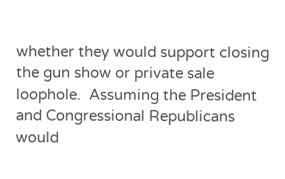whether they would support closing the gun show or private sale loophole.  Assuming the President and Congressional Republicans would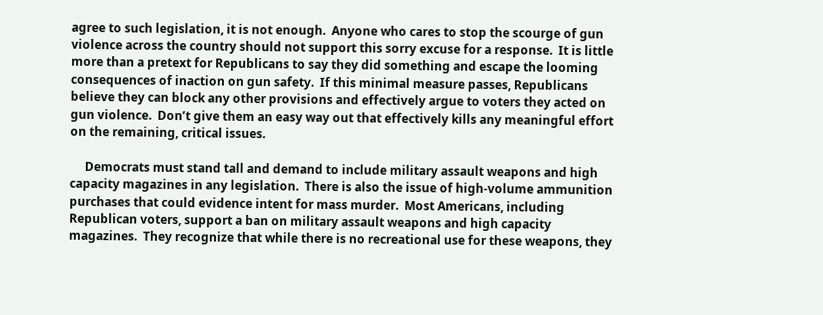agree to such legislation, it is not enough.  Anyone who cares to stop the scourge of gun violence across the country should not support this sorry excuse for a response.  It is little more than a pretext for Republicans to say they did something and escape the looming consequences of inaction on gun safety.  If this minimal measure passes, Republicans believe they can block any other provisions and effectively argue to voters they acted on gun violence.  Don’t give them an easy way out that effectively kills any meaningful effort on the remaining, critical issues.

     Democrats must stand tall and demand to include military assault weapons and high capacity magazines in any legislation.  There is also the issue of high-volume ammunition purchases that could evidence intent for mass murder.  Most Americans, including Republican voters, support a ban on military assault weapons and high capacity magazines.  They recognize that while there is no recreational use for these weapons, they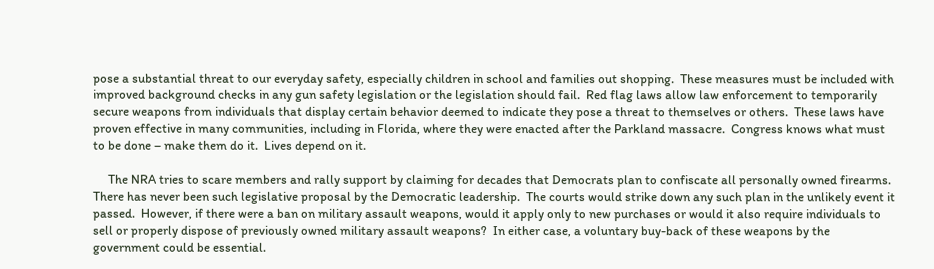pose a substantial threat to our everyday safety, especially children in school and families out shopping.  These measures must be included with improved background checks in any gun safety legislation or the legislation should fail.  Red flag laws allow law enforcement to temporarily secure weapons from individuals that display certain behavior deemed to indicate they pose a threat to themselves or others.  These laws have proven effective in many communities, including in Florida, where they were enacted after the Parkland massacre.  Congress knows what must to be done – make them do it.  Lives depend on it.

     The NRA tries to scare members and rally support by claiming for decades that Democrats plan to confiscate all personally owned firearms.  There has never been such legislative proposal by the Democratic leadership.  The courts would strike down any such plan in the unlikely event it passed.  However, if there were a ban on military assault weapons, would it apply only to new purchases or would it also require individuals to sell or properly dispose of previously owned military assault weapons?  In either case, a voluntary buy-back of these weapons by the government could be essential.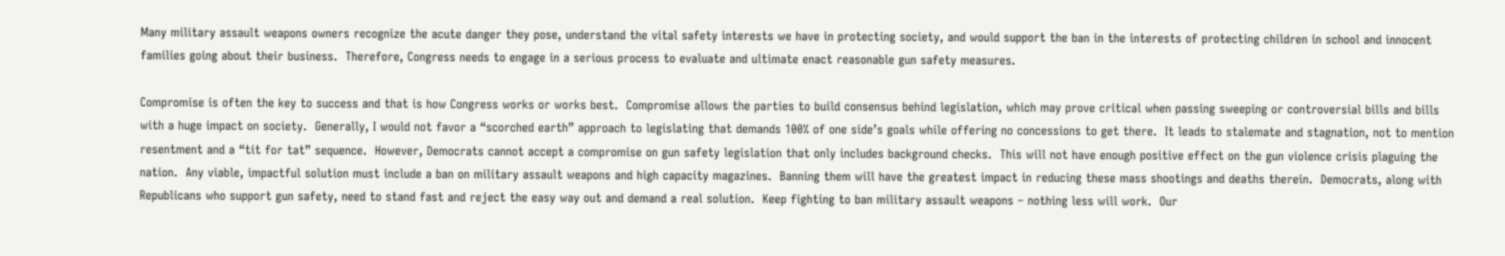Many military assault weapons owners recognize the acute danger they pose, understand the vital safety interests we have in protecting society, and would support the ban in the interests of protecting children in school and innocent families going about their business.  Therefore, Congress needs to engage in a serious process to evaluate and ultimate enact reasonable gun safety measures.

Compromise is often the key to success and that is how Congress works or works best.  Compromise allows the parties to build consensus behind legislation, which may prove critical when passing sweeping or controversial bills and bills with a huge impact on society.  Generally, I would not favor a “scorched earth” approach to legislating that demands 100% of one side’s goals while offering no concessions to get there.  It leads to stalemate and stagnation, not to mention resentment and a “tit for tat” sequence.  However, Democrats cannot accept a compromise on gun safety legislation that only includes background checks.  This will not have enough positive effect on the gun violence crisis plaguing the nation.  Any viable, impactful solution must include a ban on military assault weapons and high capacity magazines.  Banning them will have the greatest impact in reducing these mass shootings and deaths therein.  Democrats, along with Republicans who support gun safety, need to stand fast and reject the easy way out and demand a real solution.  Keep fighting to ban military assault weapons – nothing less will work.  Our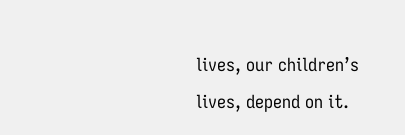lives, our children’s lives, depend on it.